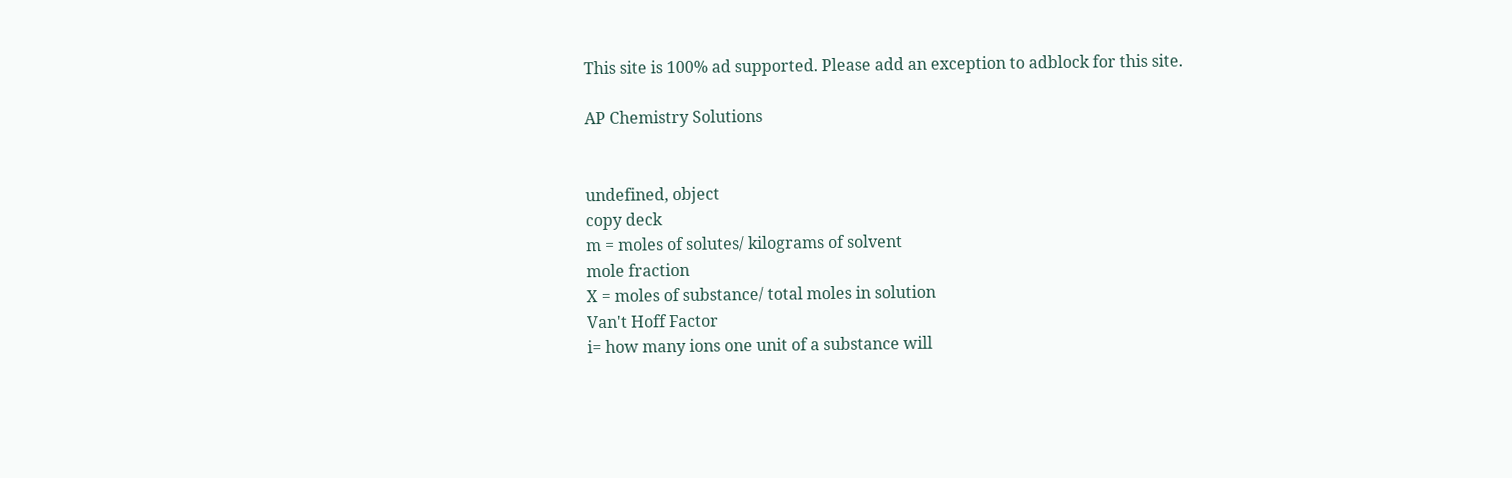This site is 100% ad supported. Please add an exception to adblock for this site.

AP Chemistry Solutions


undefined, object
copy deck
m = moles of solutes/ kilograms of solvent
mole fraction
X = moles of substance/ total moles in solution
Van't Hoff Factor
i= how many ions one unit of a substance will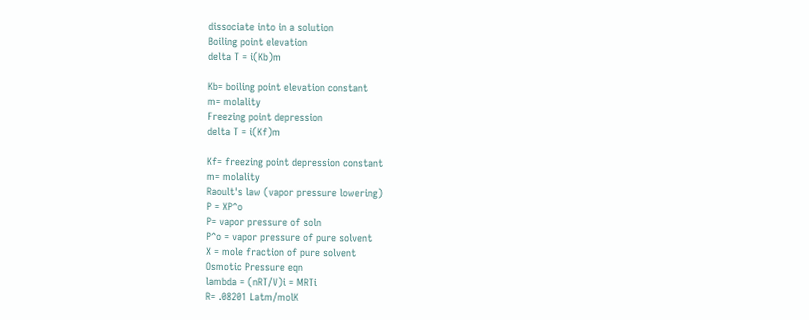dissociate into in a solution
Boiling point elevation
delta T = i(Kb)m

Kb= boiling point elevation constant
m= molality
Freezing point depression
delta T = i(Kf)m

Kf= freezing point depression constant
m= molality
Raoult's law (vapor pressure lowering)
P = XP^o
P= vapor pressure of soln
P^o = vapor pressure of pure solvent
X = mole fraction of pure solvent
Osmotic Pressure eqn
lambda = (nRT/V)i = MRTi
R= .08201 Latm/molK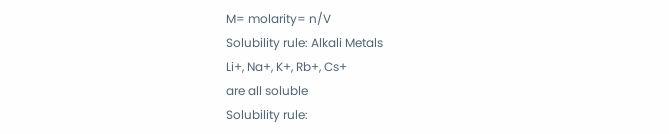M= molarity= n/V
Solubility rule: Alkali Metals
Li+, Na+, K+, Rb+, Cs+
are all soluble
Solubility rule: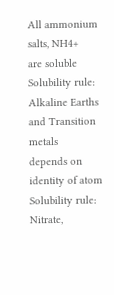All ammonium salts, NH4+
are soluble
Solubility rule: Alkaline Earths and Transition metals
depends on identity of atom
Solubility rule: Nitrate,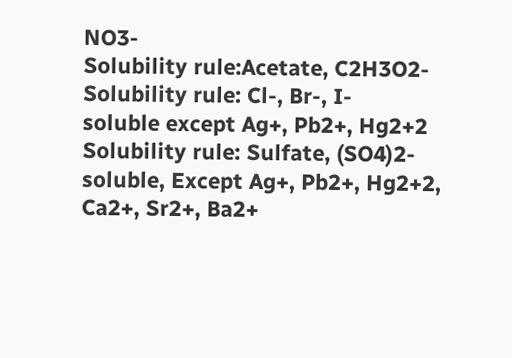NO3-
Solubility rule:Acetate, C2H3O2-
Solubility rule: Cl-, Br-, I-
soluble except Ag+, Pb2+, Hg2+2
Solubility rule: Sulfate, (SO4)2-
soluble, Except Ag+, Pb2+, Hg2+2, Ca2+, Sr2+, Ba2+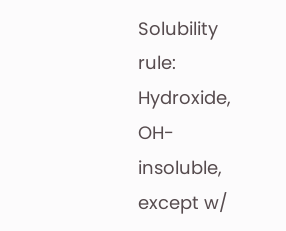Solubility rule: Hydroxide, OH-
insoluble, except w/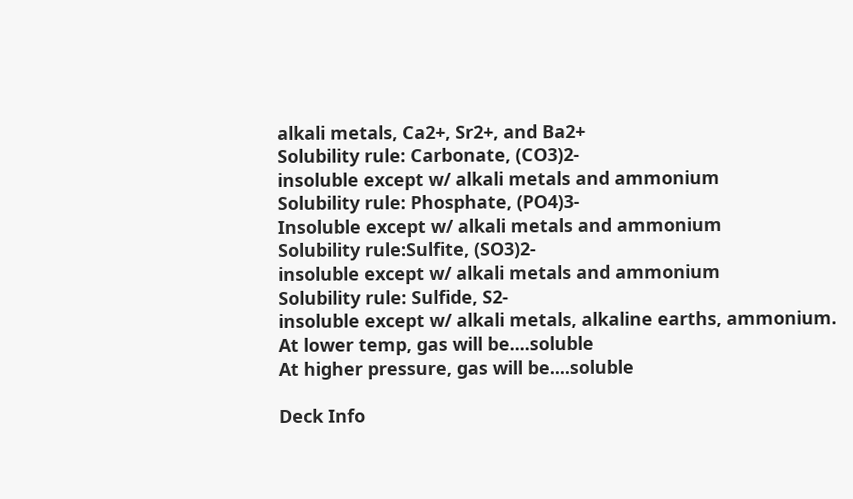alkali metals, Ca2+, Sr2+, and Ba2+
Solubility rule: Carbonate, (CO3)2-
insoluble except w/ alkali metals and ammonium
Solubility rule: Phosphate, (PO4)3-
Insoluble except w/ alkali metals and ammonium
Solubility rule:Sulfite, (SO3)2-
insoluble except w/ alkali metals and ammonium
Solubility rule: Sulfide, S2-
insoluble except w/ alkali metals, alkaline earths, ammonium.
At lower temp, gas will be....soluble
At higher pressure, gas will be....soluble

Deck Info